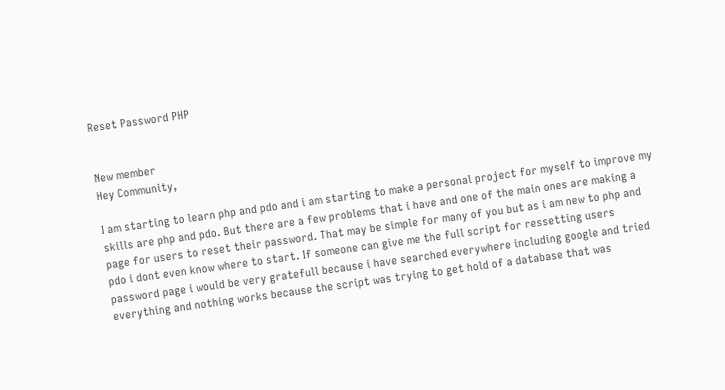Reset Password PHP


New member
Hey Community,

I am starting to learn php and pdo and i am starting to make a personal project for myself to improve my skills are php and pdo. But there are a few problems that i have and one of the main ones are making a page for users to reset their password. That may be simple for many of you but as i am new to php and pdo i dont even know where to start. If someone can give me the full script for ressetting users password page i would be very gratefull because i have searched everywhere including google and tried everything and nothing works because the script was trying to get hold of a database that was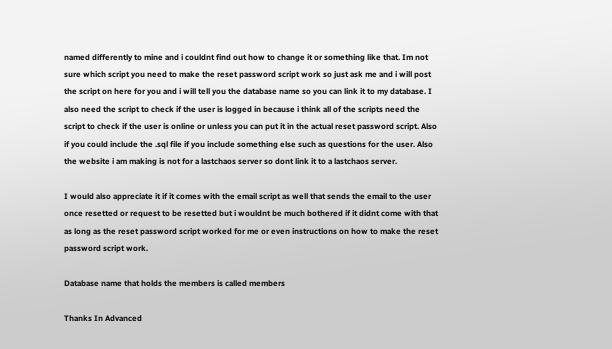named differently to mine and i couldnt find out how to change it or something like that. Im not sure which script you need to make the reset password script work so just ask me and i will post the script on here for you and i will tell you the database name so you can link it to my database. I also need the script to check if the user is logged in because i think all of the scripts need the script to check if the user is online or unless you can put it in the actual reset password script. Also if you could include the .sql file if you include something else such as questions for the user. Also the website i am making is not for a lastchaos server so dont link it to a lastchaos server.

I would also appreciate it if it comes with the email script as well that sends the email to the user once resetted or request to be resetted but i wouldnt be much bothered if it didnt come with that as long as the reset password script worked for me or even instructions on how to make the reset password script work.

Database name that holds the members is called members

Thanks In Advanced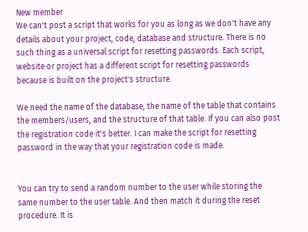New member
We can't post a script that works for you as long as we don't have any details about your project, code, database and structure. There is no such thing as a universal script for resetting passwords. Each script, website or project has a different script for resetting passwords because is built on the project's structure.

We need the name of the database, the name of the table that contains the members/users, and the structure of that table. If you can also post the registration code it's better. I can make the script for resetting password in the way that your registration code is made.


You can try to send a random number to the user while storing the same number to the user table. And then match it during the reset procedure. It is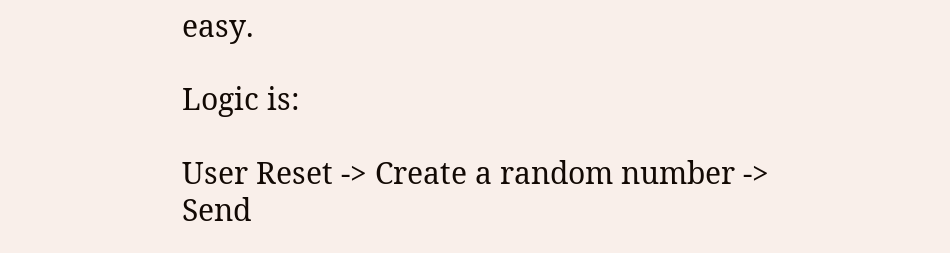easy.

Logic is:

User Reset -> Create a random number -> Send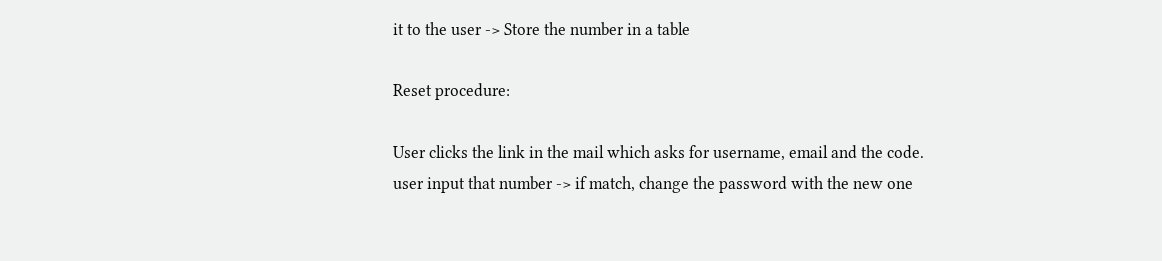it to the user -> Store the number in a table

Reset procedure:

User clicks the link in the mail which asks for username, email and the code.
user input that number -> if match, change the password with the new one